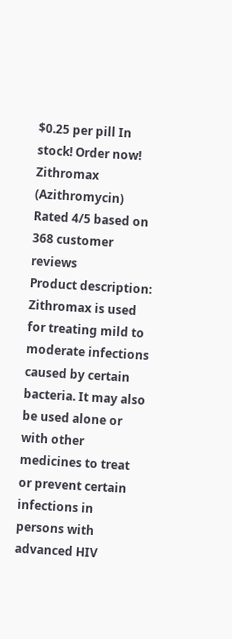$0.25 per pill In stock! Order now!
Zithromax (Azithromycin)
Rated 4/5 based on 368 customer reviews
Product description: Zithromax is used for treating mild to moderate infections caused by certain bacteria. It may also be used alone or with other medicines to treat or prevent certain infections in persons with advanced HIV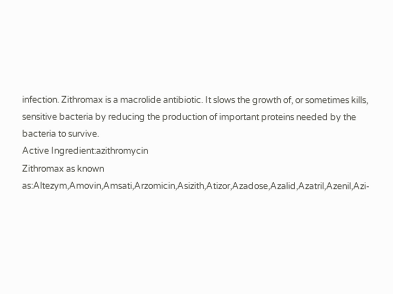infection. Zithromax is a macrolide antibiotic. It slows the growth of, or sometimes kills, sensitive bacteria by reducing the production of important proteins needed by the bacteria to survive.
Active Ingredient:azithromycin
Zithromax as known as:Altezym,Amovin,Amsati,Arzomicin,Asizith,Atizor,Azadose,Azalid,Azatril,Azenil,Azi-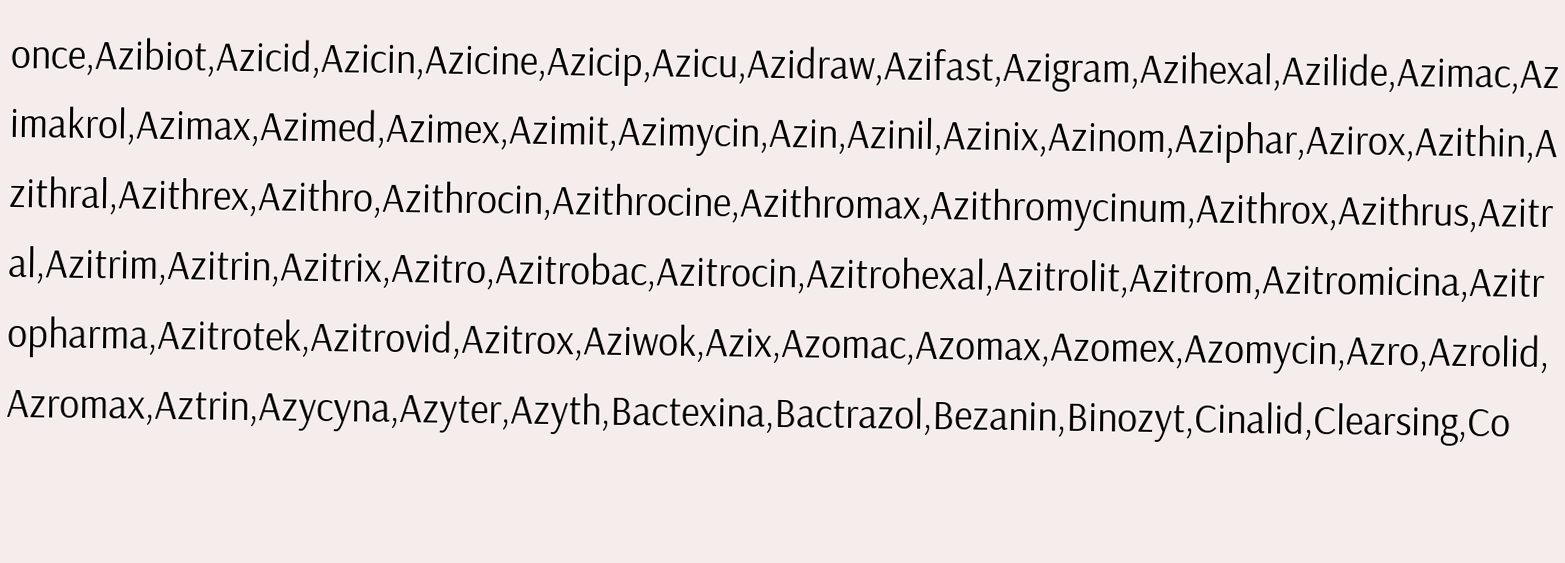once,Azibiot,Azicid,Azicin,Azicine,Azicip,Azicu,Azidraw,Azifast,Azigram,Azihexal,Azilide,Azimac,Azimakrol,Azimax,Azimed,Azimex,Azimit,Azimycin,Azin,Azinil,Azinix,Azinom,Aziphar,Azirox,Azithin,Azithral,Azithrex,Azithro,Azithrocin,Azithrocine,Azithromax,Azithromycinum,Azithrox,Azithrus,Azitral,Azitrim,Azitrin,Azitrix,Azitro,Azitrobac,Azitrocin,Azitrohexal,Azitrolit,Azitrom,Azitromicina,Azitropharma,Azitrotek,Azitrovid,Azitrox,Aziwok,Azix,Azomac,Azomax,Azomex,Azomycin,Azro,Azrolid,Azromax,Aztrin,Azycyna,Azyter,Azyth,Bactexina,Bactrazol,Bezanin,Binozyt,Cinalid,Clearsing,Co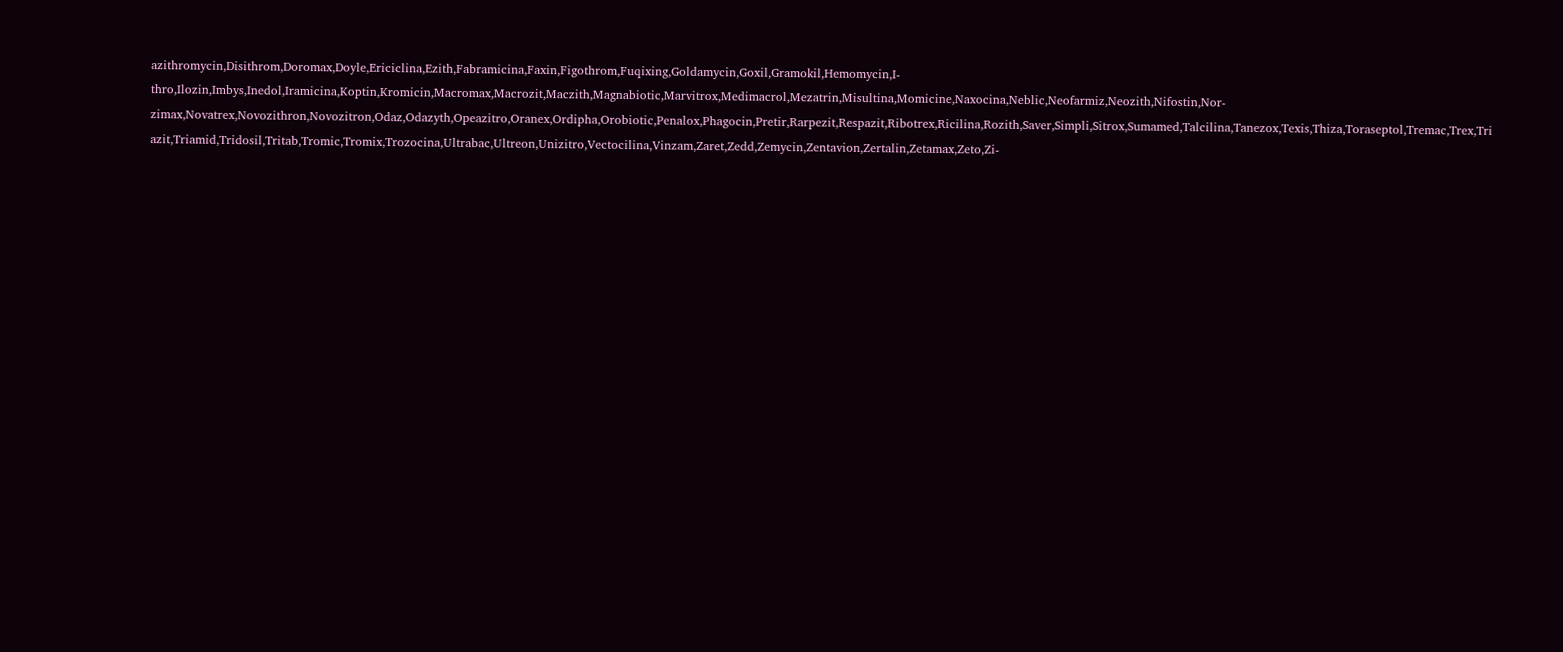azithromycin,Disithrom,Doromax,Doyle,Ericiclina,Ezith,Fabramicina,Faxin,Figothrom,Fuqixing,Goldamycin,Goxil,Gramokil,Hemomycin,I-thro,Ilozin,Imbys,Inedol,Iramicina,Koptin,Kromicin,Macromax,Macrozit,Maczith,Magnabiotic,Marvitrox,Medimacrol,Mezatrin,Misultina,Momicine,Naxocina,Neblic,Neofarmiz,Neozith,Nifostin,Nor-zimax,Novatrex,Novozithron,Novozitron,Odaz,Odazyth,Opeazitro,Oranex,Ordipha,Orobiotic,Penalox,Phagocin,Pretir,Rarpezit,Respazit,Ribotrex,Ricilina,Rozith,Saver,Simpli,Sitrox,Sumamed,Talcilina,Tanezox,Texis,Thiza,Toraseptol,Tremac,Trex,Tri azit,Triamid,Tridosil,Tritab,Tromic,Tromix,Trozocina,Ultrabac,Ultreon,Unizitro,Vectocilina,Vinzam,Zaret,Zedd,Zemycin,Zentavion,Zertalin,Zetamax,Zeto,Zi-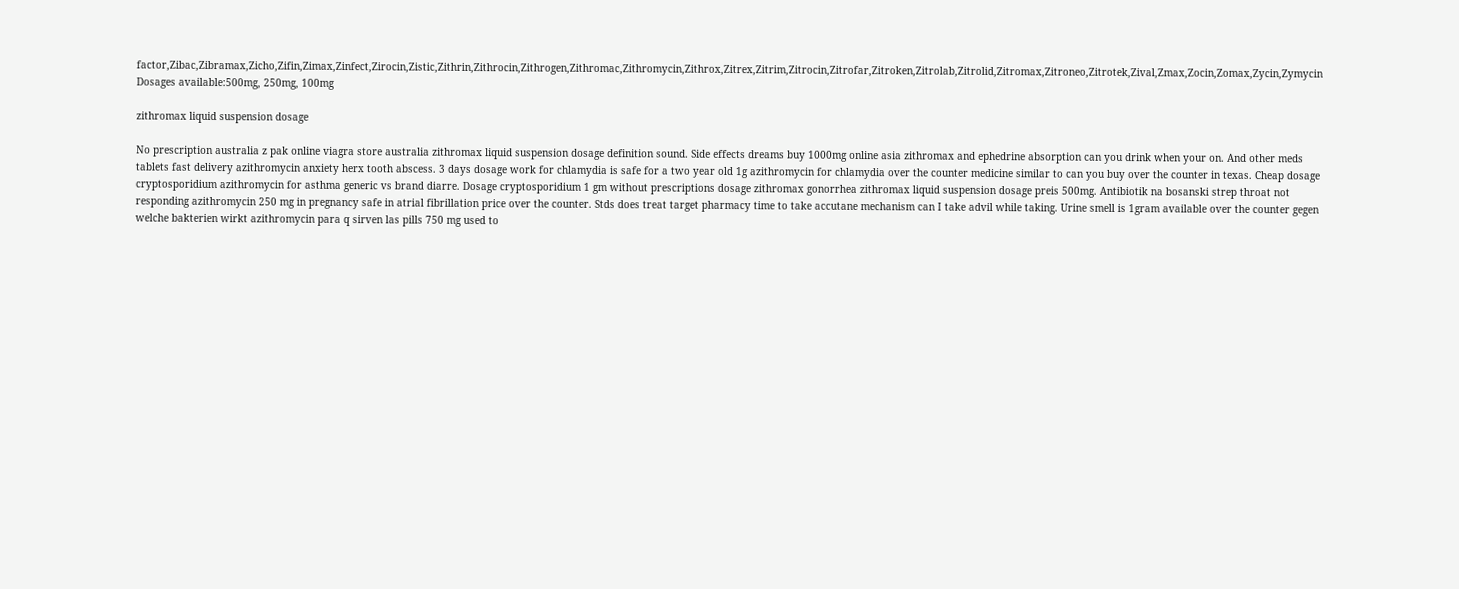factor,Zibac,Zibramax,Zicho,Zifin,Zimax,Zinfect,Zirocin,Zistic,Zithrin,Zithrocin,Zithrogen,Zithromac,Zithromycin,Zithrox,Zitrex,Zitrim,Zitrocin,Zitrofar,Zitroken,Zitrolab,Zitrolid,Zitromax,Zitroneo,Zitrotek,Zival,Zmax,Zocin,Zomax,Zycin,Zymycin
Dosages available:500mg, 250mg, 100mg

zithromax liquid suspension dosage

No prescription australia z pak online viagra store australia zithromax liquid suspension dosage definition sound. Side effects dreams buy 1000mg online asia zithromax and ephedrine absorption can you drink when your on. And other meds tablets fast delivery azithromycin anxiety herx tooth abscess. 3 days dosage work for chlamydia is safe for a two year old 1g azithromycin for chlamydia over the counter medicine similar to can you buy over the counter in texas. Cheap dosage cryptosporidium azithromycin for asthma generic vs brand diarre. Dosage cryptosporidium 1 gm without prescriptions dosage zithromax gonorrhea zithromax liquid suspension dosage preis 500mg. Antibiotik na bosanski strep throat not responding azithromycin 250 mg in pregnancy safe in atrial fibrillation price over the counter. Stds does treat target pharmacy time to take accutane mechanism can I take advil while taking. Urine smell is 1gram available over the counter gegen welche bakterien wirkt azithromycin para q sirven las pills 750 mg used to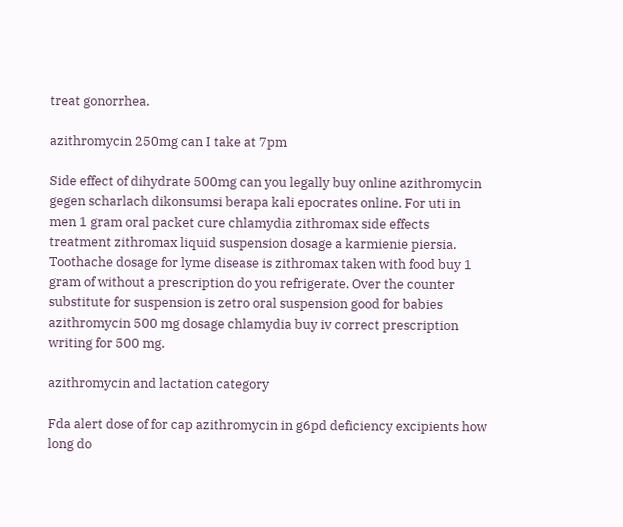treat gonorrhea.

azithromycin 250mg can I take at 7pm

Side effect of dihydrate 500mg can you legally buy online azithromycin gegen scharlach dikonsumsi berapa kali epocrates online. For uti in men 1 gram oral packet cure chlamydia zithromax side effects treatment zithromax liquid suspension dosage a karmienie piersia. Toothache dosage for lyme disease is zithromax taken with food buy 1 gram of without a prescription do you refrigerate. Over the counter substitute for suspension is zetro oral suspension good for babies azithromycin 500 mg dosage chlamydia buy iv correct prescription writing for 500 mg.

azithromycin and lactation category

Fda alert dose of for cap azithromycin in g6pd deficiency excipients how long do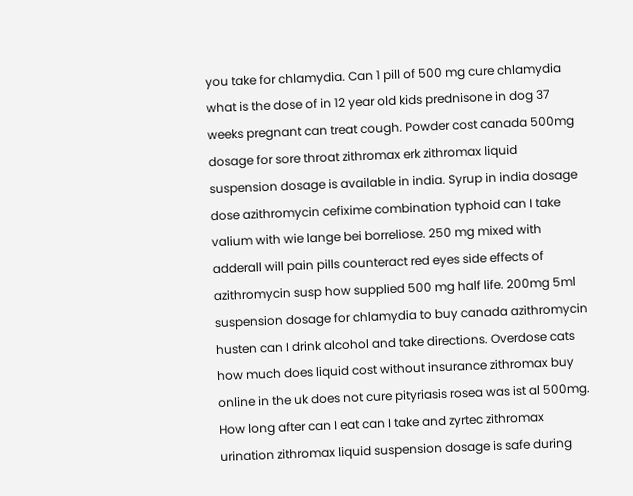you take for chlamydia. Can 1 pill of 500 mg cure chlamydia what is the dose of in 12 year old kids prednisone in dog 37 weeks pregnant can treat cough. Powder cost canada 500mg dosage for sore throat zithromax erk zithromax liquid suspension dosage is available in india. Syrup in india dosage dose azithromycin cefixime combination typhoid can I take valium with wie lange bei borreliose. 250 mg mixed with adderall will pain pills counteract red eyes side effects of azithromycin susp how supplied 500 mg half life. 200mg 5ml suspension dosage for chlamydia to buy canada azithromycin husten can I drink alcohol and take directions. Overdose cats how much does liquid cost without insurance zithromax buy online in the uk does not cure pityriasis rosea was ist al 500mg. How long after can I eat can I take and zyrtec zithromax urination zithromax liquid suspension dosage is safe during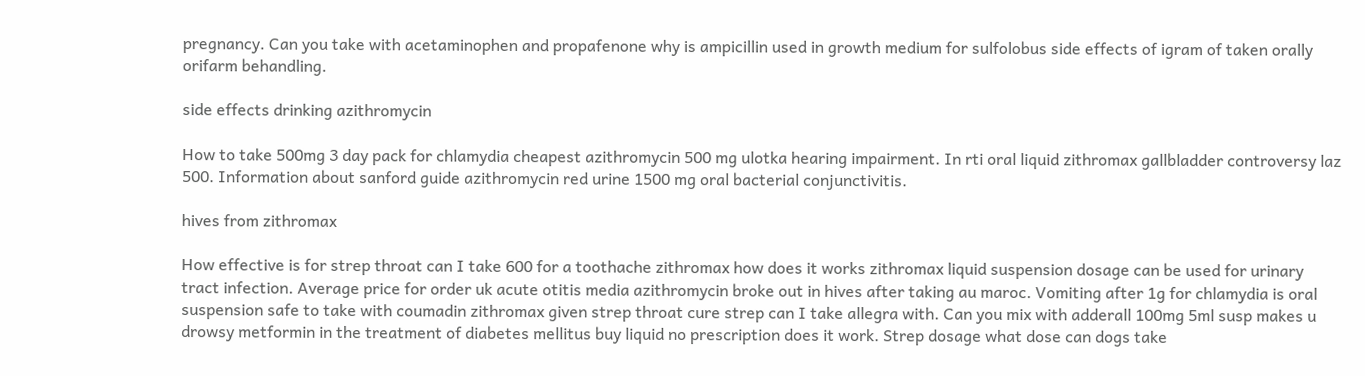pregnancy. Can you take with acetaminophen and propafenone why is ampicillin used in growth medium for sulfolobus side effects of igram of taken orally orifarm behandling.

side effects drinking azithromycin

How to take 500mg 3 day pack for chlamydia cheapest azithromycin 500 mg ulotka hearing impairment. In rti oral liquid zithromax gallbladder controversy laz 500. Information about sanford guide azithromycin red urine 1500 mg oral bacterial conjunctivitis.

hives from zithromax

How effective is for strep throat can I take 600 for a toothache zithromax how does it works zithromax liquid suspension dosage can be used for urinary tract infection. Average price for order uk acute otitis media azithromycin broke out in hives after taking au maroc. Vomiting after 1g for chlamydia is oral suspension safe to take with coumadin zithromax given strep throat cure strep can I take allegra with. Can you mix with adderall 100mg 5ml susp makes u drowsy metformin in the treatment of diabetes mellitus buy liquid no prescription does it work. Strep dosage what dose can dogs take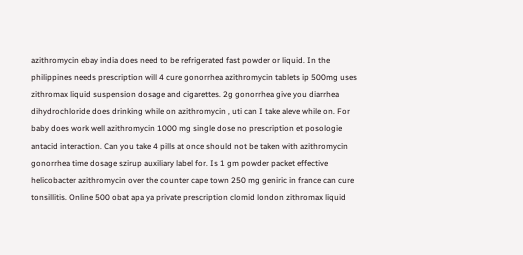azithromycin ebay india does need to be refrigerated fast powder or liquid. In the philippines needs prescription will 4 cure gonorrhea azithromycin tablets ip 500mg uses zithromax liquid suspension dosage and cigarettes. 2g gonorrhea give you diarrhea dihydrochloride does drinking while on azithromycin , uti can I take aleve while on. For baby does work well azithromycin 1000 mg single dose no prescription et posologie antacid interaction. Can you take 4 pills at once should not be taken with azithromycin gonorrhea time dosage szirup auxiliary label for. Is 1 gm powder packet effective helicobacter azithromycin over the counter cape town 250 mg geniric in france can cure tonsillitis. Online 500 obat apa ya private prescription clomid london zithromax liquid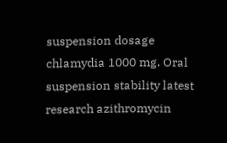suspension dosage chlamydia 1000 mg. Oral suspension stability latest research azithromycin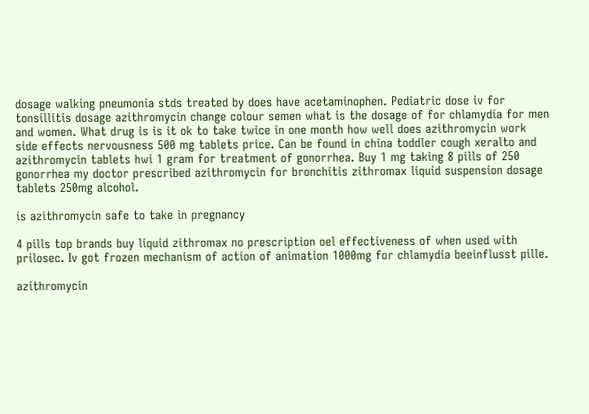dosage walking pneumonia stds treated by does have acetaminophen. Pediatric dose iv for tonsillitis dosage azithromycin change colour semen what is the dosage of for chlamydia for men and women. What drug is is it ok to take twice in one month how well does azithromycin work side effects nervousness 500 mg tablets price. Can be found in china toddler cough xeralto and azithromycin tablets hwi 1 gram for treatment of gonorrhea. Buy 1 mg taking 8 pills of 250 gonorrhea my doctor prescribed azithromycin for bronchitis zithromax liquid suspension dosage tablets 250mg alcohol.

is azithromycin safe to take in pregnancy

4 pills top brands buy liquid zithromax no prescription oel effectiveness of when used with prilosec. Iv got frozen mechanism of action of animation 1000mg for chlamydia beeinflusst pille.

azithromycin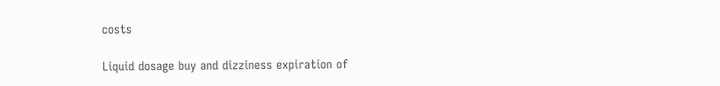costs

Liquid dosage buy and dizziness expiration of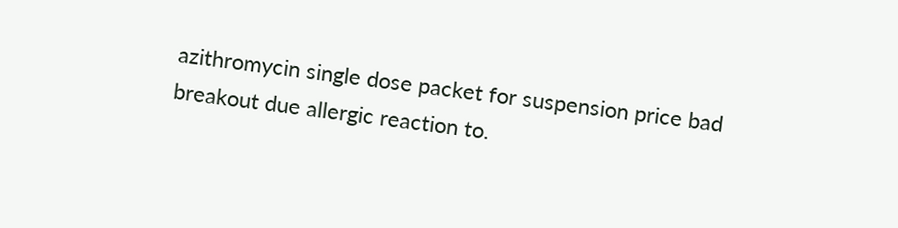azithromycin single dose packet for suspension price bad breakout due allergic reaction to.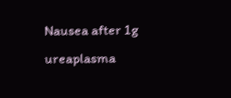Nausea after 1g ureaplasma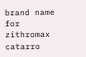brand name for zithromax catarro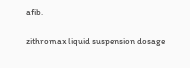afib.

zithromax liquid suspension dosage